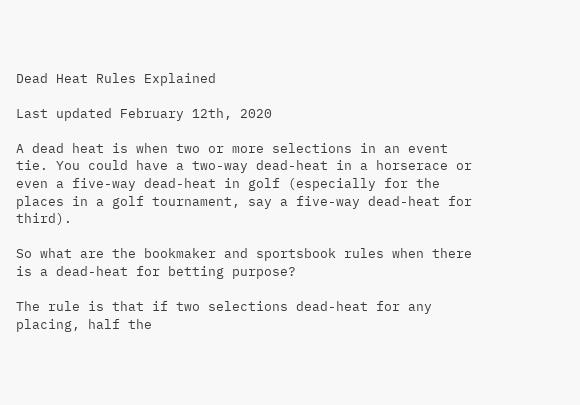Dead Heat Rules Explained

Last updated February 12th, 2020

A dead heat is when two or more selections in an event tie. You could have a two-way dead-heat in a horserace or even a five-way dead-heat in golf (especially for the places in a golf tournament, say a five-way dead-heat for third).

So what are the bookmaker and sportsbook rules when there is a dead-heat for betting purpose?

The rule is that if two selections dead-heat for any placing, half the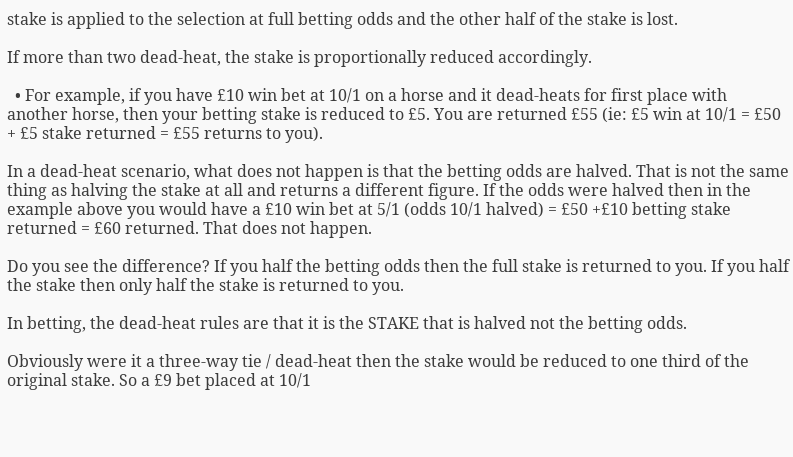stake is applied to the selection at full betting odds and the other half of the stake is lost.

If more than two dead-heat, the stake is proportionally reduced accordingly.

  • For example, if you have £10 win bet at 10/1 on a horse and it dead-heats for first place with another horse, then your betting stake is reduced to £5. You are returned £55 (ie: £5 win at 10/1 = £50 + £5 stake returned = £55 returns to you).

In a dead-heat scenario, what does not happen is that the betting odds are halved. That is not the same thing as halving the stake at all and returns a different figure. If the odds were halved then in the example above you would have a £10 win bet at 5/1 (odds 10/1 halved) = £50 +£10 betting stake returned = £60 returned. That does not happen.

Do you see the difference? If you half the betting odds then the full stake is returned to you. If you half the stake then only half the stake is returned to you.

In betting, the dead-heat rules are that it is the STAKE that is halved not the betting odds.

Obviously were it a three-way tie / dead-heat then the stake would be reduced to one third of the original stake. So a £9 bet placed at 10/1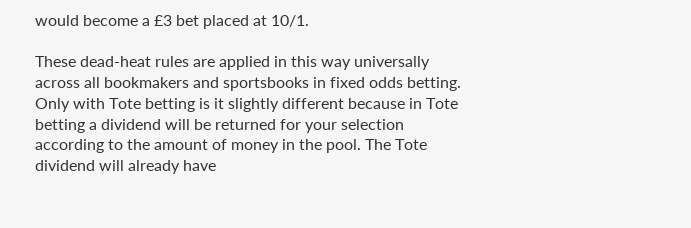would become a £3 bet placed at 10/1.

These dead-heat rules are applied in this way universally across all bookmakers and sportsbooks in fixed odds betting. Only with Tote betting is it slightly different because in Tote betting a dividend will be returned for your selection according to the amount of money in the pool. The Tote dividend will already have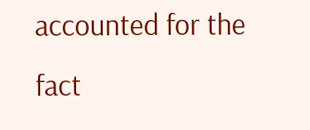accounted for the fact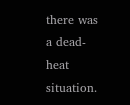there was a dead-heat situation.